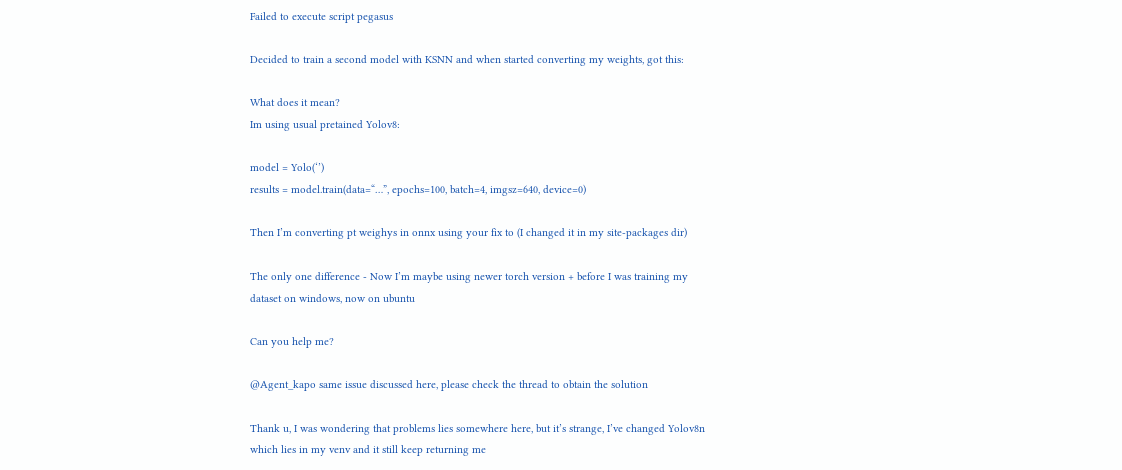Failed to execute script pegasus

Decided to train a second model with KSNN and when started converting my weights, got this:

What does it mean?
Im using usual pretained Yolov8:

model = Yolo(‘’)
results = model.train(data=“…”, epochs=100, batch=4, imgsz=640, device=0)

Then I’m converting pt weighys in onnx using your fix to (I changed it in my site-packages dir)

The only one difference - Now I’m maybe using newer torch version + before I was training my dataset on windows, now on ubuntu

Can you help me?

@Agent_kapo same issue discussed here, please check the thread to obtain the solution

Thank u, I was wondering that problems lies somewhere here, but it’s strange, I’ve changed Yolov8n which lies in my venv and it still keep returning me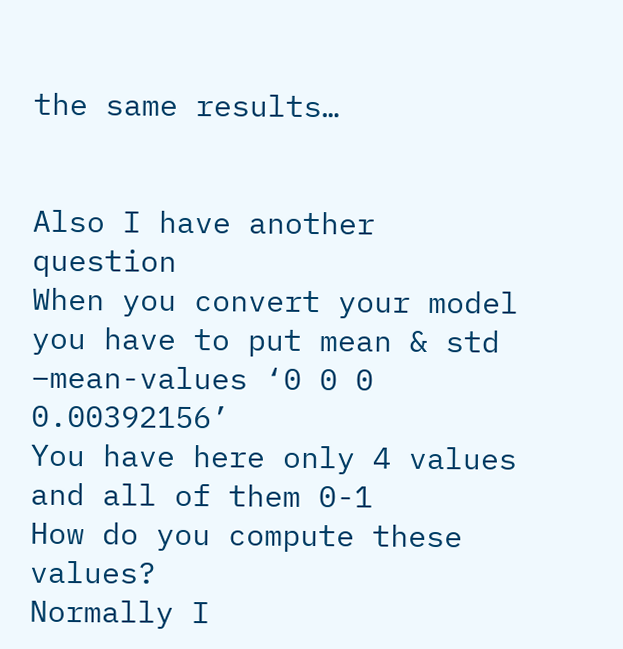the same results…


Also I have another question
When you convert your model you have to put mean & std
–mean-values ‘0 0 0 0.00392156’
You have here only 4 values and all of them 0-1
How do you compute these values?
Normally I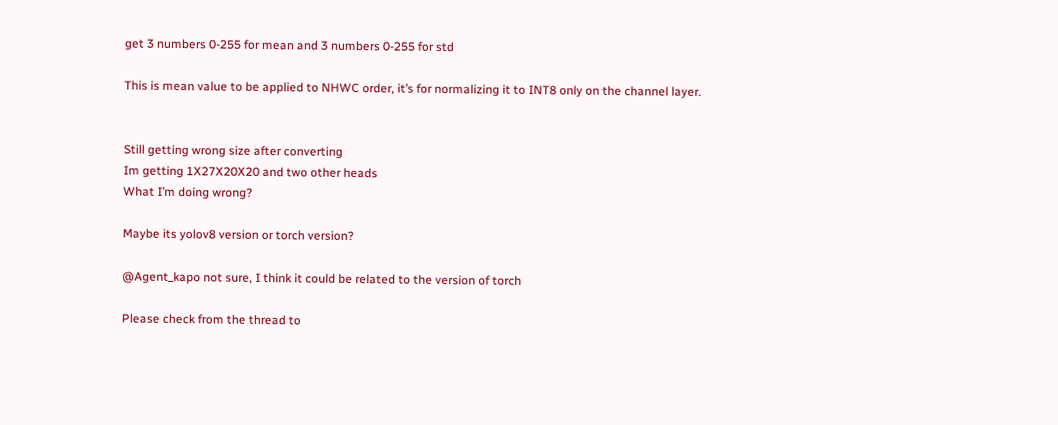get 3 numbers 0-255 for mean and 3 numbers 0-255 for std

This is mean value to be applied to NHWC order, it’s for normalizing it to INT8 only on the channel layer.


Still getting wrong size after converting
Im getting 1X27X20X20 and two other heads
What I’m doing wrong?

Maybe its yolov8 version or torch version?

@Agent_kapo not sure, I think it could be related to the version of torch

Please check from the thread to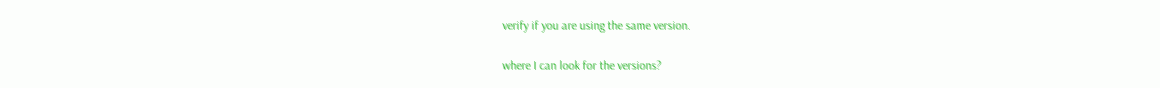verify if you are using the same version.

where I can look for the versions?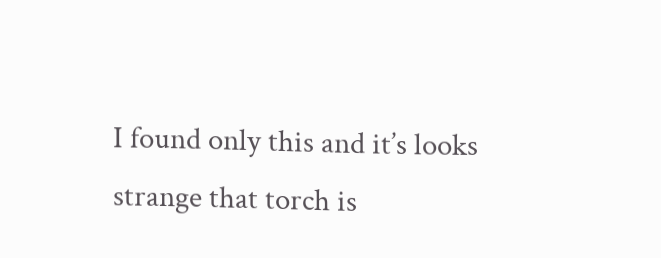I found only this and it’s looks strange that torch is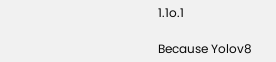1.1o.1

Because Yolov8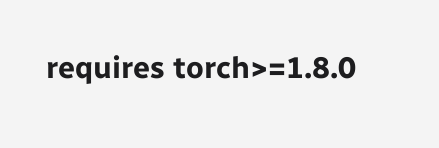requires torch>=1.8.0